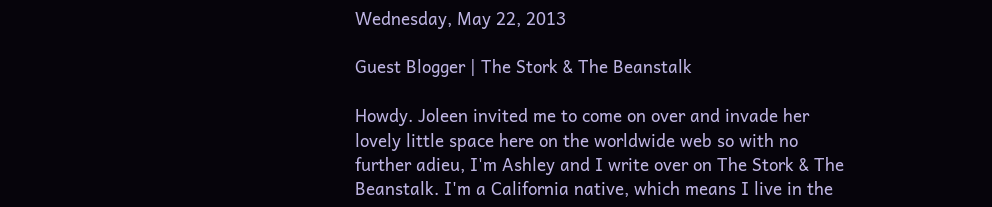Wednesday, May 22, 2013

Guest Blogger | The Stork & The Beanstalk

Howdy. Joleen invited me to come on over and invade her lovely little space here on the worldwide web so with no further adieu, I'm Ashley and I write over on The Stork & The Beanstalk. I'm a California native, which means I live in the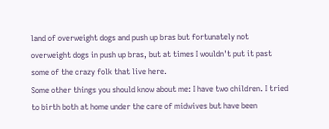land of overweight dogs and push up bras but fortunately not overweight dogs in push up bras, but at times I wouldn't put it past some of the crazy folk that live here.
Some other things you should know about me: I have two children. I tried to birth both at home under the care of midwives but have been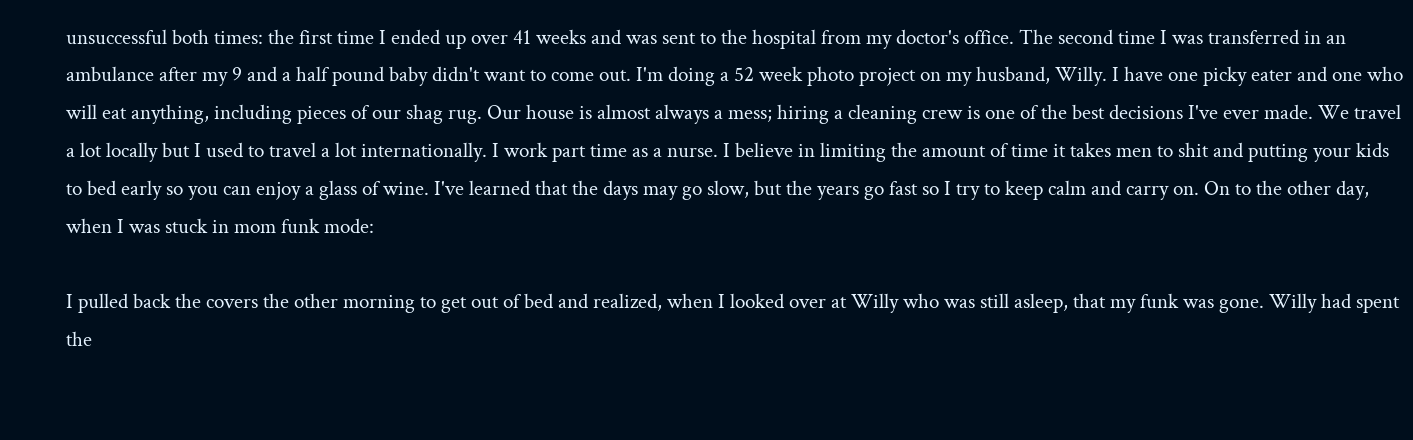unsuccessful both times: the first time I ended up over 41 weeks and was sent to the hospital from my doctor's office. The second time I was transferred in an ambulance after my 9 and a half pound baby didn't want to come out. I'm doing a 52 week photo project on my husband, Willy. I have one picky eater and one who will eat anything, including pieces of our shag rug. Our house is almost always a mess; hiring a cleaning crew is one of the best decisions I've ever made. We travel a lot locally but I used to travel a lot internationally. I work part time as a nurse. I believe in limiting the amount of time it takes men to shit and putting your kids to bed early so you can enjoy a glass of wine. I've learned that the days may go slow, but the years go fast so I try to keep calm and carry on. On to the other day, when I was stuck in mom funk mode:

I pulled back the covers the other morning to get out of bed and realized, when I looked over at Willy who was still asleep, that my funk was gone. Willy had spent the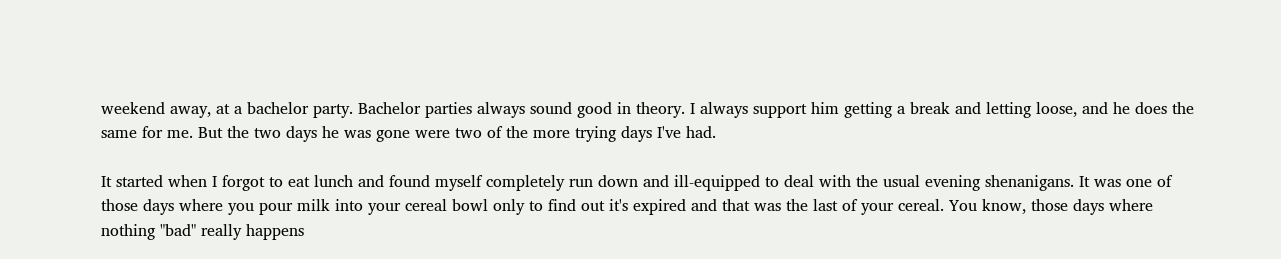weekend away, at a bachelor party. Bachelor parties always sound good in theory. I always support him getting a break and letting loose, and he does the same for me. But the two days he was gone were two of the more trying days I've had.

It started when I forgot to eat lunch and found myself completely run down and ill-equipped to deal with the usual evening shenanigans. It was one of those days where you pour milk into your cereal bowl only to find out it's expired and that was the last of your cereal. You know, those days where nothing "bad" really happens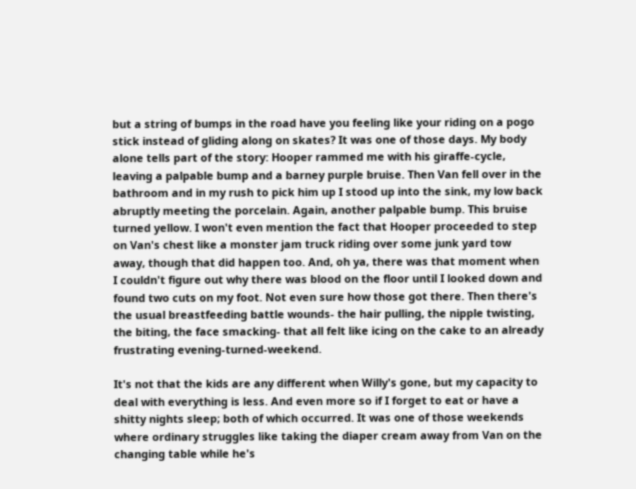but a string of bumps in the road have you feeling like your riding on a pogo stick instead of gliding along on skates? It was one of those days. My body alone tells part of the story: Hooper rammed me with his giraffe-cycle, leaving a palpable bump and a barney purple bruise. Then Van fell over in the bathroom and in my rush to pick him up I stood up into the sink, my low back abruptly meeting the porcelain. Again, another palpable bump. This bruise turned yellow. I won't even mention the fact that Hooper proceeded to step on Van's chest like a monster jam truck riding over some junk yard tow away, though that did happen too. And, oh ya, there was that moment when I couldn't figure out why there was blood on the floor until I looked down and found two cuts on my foot. Not even sure how those got there. Then there's the usual breastfeeding battle wounds- the hair pulling, the nipple twisting, the biting, the face smacking- that all felt like icing on the cake to an already frustrating evening-turned-weekend.

It's not that the kids are any different when Willy's gone, but my capacity to deal with everything is less. And even more so if I forget to eat or have a shitty nights sleep; both of which occurred. It was one of those weekends where ordinary struggles like taking the diaper cream away from Van on the changing table while he's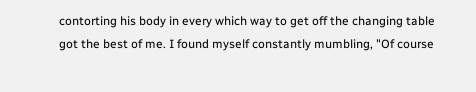contorting his body in every which way to get off the changing table got the best of me. I found myself constantly mumbling, "Of course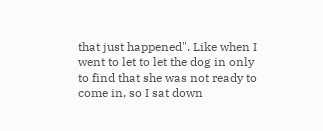that just happened". Like when I went to let to let the dog in only to find that she was not ready to come in, so I sat down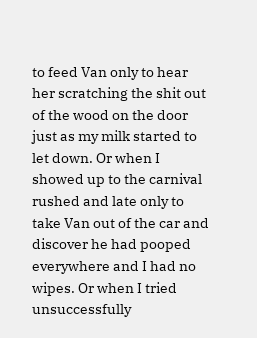to feed Van only to hear her scratching the shit out of the wood on the door just as my milk started to let down. Or when I showed up to the carnival rushed and late only to take Van out of the car and discover he had pooped everywhere and I had no wipes. Or when I tried unsuccessfully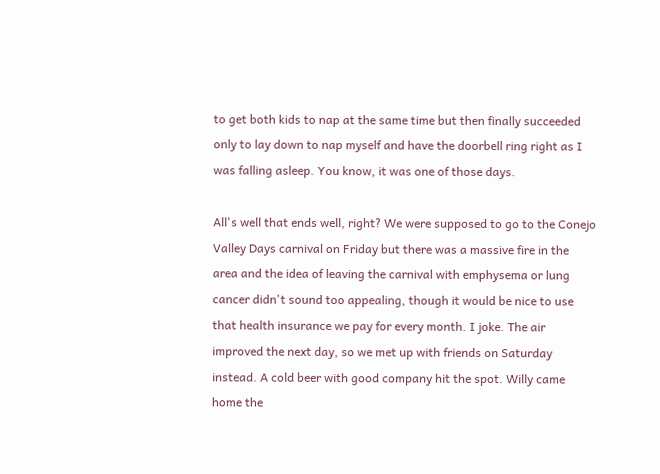to get both kids to nap at the same time but then finally succeeded only to lay down to nap myself and have the doorbell ring right as I was falling asleep. You know, it was one of those days.

All's well that ends well, right? We were supposed to go to the Conejo Valley Days carnival on Friday but there was a massive fire in the area and the idea of leaving the carnival with emphysema or lung cancer didn't sound too appealing, though it would be nice to use that health insurance we pay for every month. I joke. The air improved the next day, so we met up with friends on Saturday instead. A cold beer with good company hit the spot. Willy came home the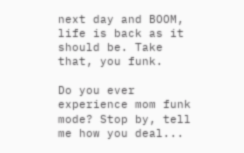next day and BOOM, life is back as it should be. Take that, you funk.

Do you ever experience mom funk mode? Stop by, tell me how you deal...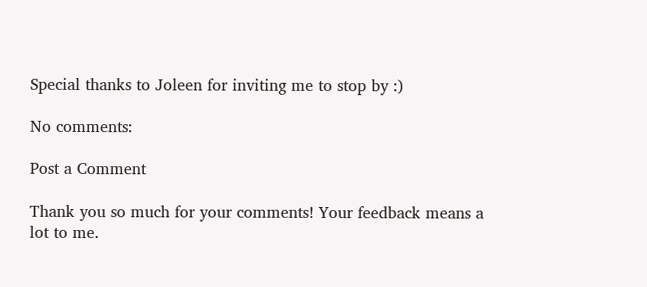Special thanks to Joleen for inviting me to stop by :)

No comments:

Post a Comment

Thank you so much for your comments! Your feedback means a lot to me.